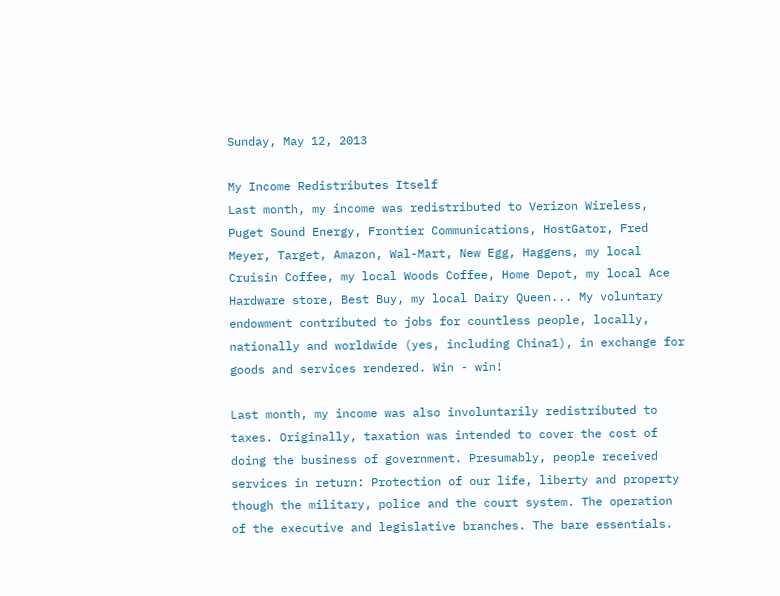Sunday, May 12, 2013

My Income Redistributes Itself
Last month, my income was redistributed to Verizon Wireless, Puget Sound Energy, Frontier Communications, HostGator, Fred Meyer, Target, Amazon, Wal-Mart, New Egg, Haggens, my local Cruisin Coffee, my local Woods Coffee, Home Depot, my local Ace Hardware store, Best Buy, my local Dairy Queen... My voluntary endowment contributed to jobs for countless people, locally, nationally and worldwide (yes, including China1), in exchange for goods and services rendered. Win - win!

Last month, my income was also involuntarily redistributed to taxes. Originally, taxation was intended to cover the cost of doing the business of government. Presumably, people received services in return: Protection of our life, liberty and property though the military, police and the court system. The operation of the executive and legislative branches. The bare essentials.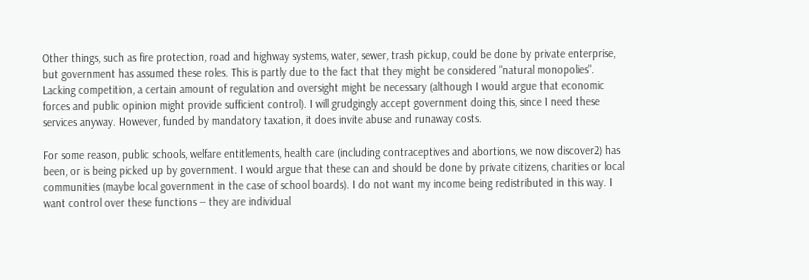Other things, such as fire protection, road and highway systems, water, sewer, trash pickup, could be done by private enterprise, but government has assumed these roles. This is partly due to the fact that they might be considered "natural monopolies". Lacking competition, a certain amount of regulation and oversight might be necessary (although I would argue that economic forces and public opinion might provide sufficient control). I will grudgingly accept government doing this, since I need these services anyway. However, funded by mandatory taxation, it does invite abuse and runaway costs.

For some reason, public schools, welfare entitlements, health care (including contraceptives and abortions, we now discover2) has been, or is being picked up by government. I would argue that these can and should be done by private citizens, charities or local communities (maybe local government in the case of school boards). I do not want my income being redistributed in this way. I want control over these functions -- they are individual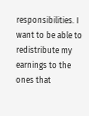responsibilities. I want to be able to redistribute my earnings to the ones that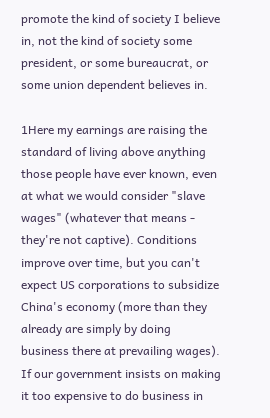promote the kind of society I believe in, not the kind of society some president, or some bureaucrat, or some union dependent believes in.

1Here my earnings are raising the standard of living above anything those people have ever known, even at what we would consider "slave wages" (whatever that means - they're not captive). Conditions improve over time, but you can't expect US corporations to subsidize China's economy (more than they already are simply by doing business there at prevailing wages). If our government insists on making it too expensive to do business in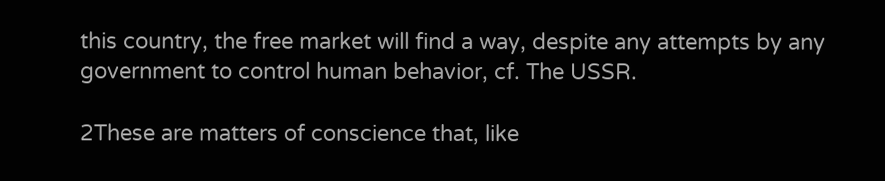this country, the free market will find a way, despite any attempts by any government to control human behavior, cf. The USSR.

2These are matters of conscience that, like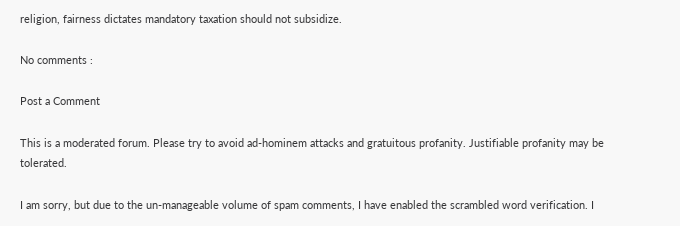religion, fairness dictates mandatory taxation should not subsidize.

No comments :

Post a Comment

This is a moderated forum. Please try to avoid ad-hominem attacks and gratuitous profanity. Justifiable profanity may be tolerated.

I am sorry, but due to the un-manageable volume of spam comments, I have enabled the scrambled word verification. I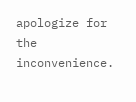apologize for the inconvenience.